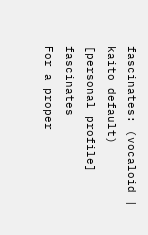fascinates: (vocaloid | kaito default)
[personal profile] fascinates
For a proper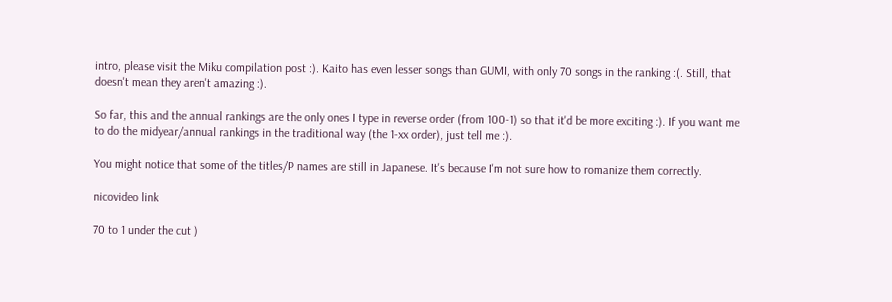intro, please visit the Miku compilation post :). Kaito has even lesser songs than GUMI, with only 70 songs in the ranking :(. Still, that doesn't mean they aren't amazing :).

So far, this and the annual rankings are the only ones I type in reverse order (from 100-1) so that it'd be more exciting :). If you want me to do the midyear/annual rankings in the traditional way (the 1-xx order), just tell me :).

You might notice that some of the titles/P names are still in Japanese. It's because I'm not sure how to romanize them correctly.

nicovideo link

70 to 1 under the cut )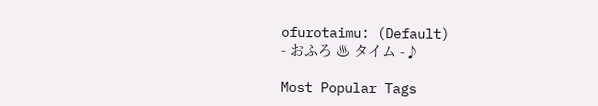ofurotaimu: (Default)
- おふろ ♨ タイム -♪

Most Popular Tags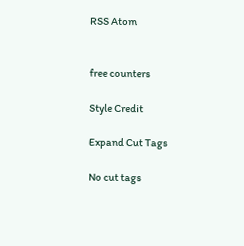RSS Atom


free counters

Style Credit

Expand Cut Tags

No cut tags